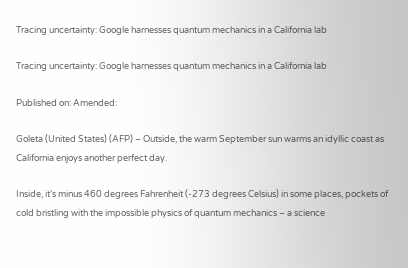Tracing uncertainty: Google harnesses quantum mechanics in a California lab

Tracing uncertainty: Google harnesses quantum mechanics in a California lab

Published on: Amended:

Goleta (United States) (AFP) – Outside, the warm September sun warms an idyllic coast as California enjoys another perfect day.

Inside, it’s minus 460 degrees Fahrenheit (-273 degrees Celsius) in some places, pockets of cold bristling with the impossible physics of quantum mechanics – a science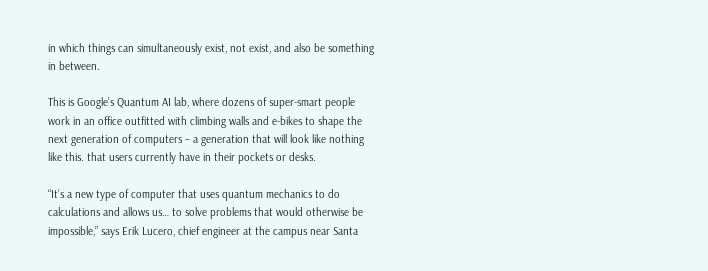in which things can simultaneously exist, not exist, and also be something in between.

This is Google’s Quantum AI lab, where dozens of super-smart people work in an office outfitted with climbing walls and e-bikes to shape the next generation of computers – a generation that will look like nothing like this. that users currently have in their pockets or desks.

“It’s a new type of computer that uses quantum mechanics to do calculations and allows us… to solve problems that would otherwise be impossible,” says Erik Lucero, chief engineer at the campus near Santa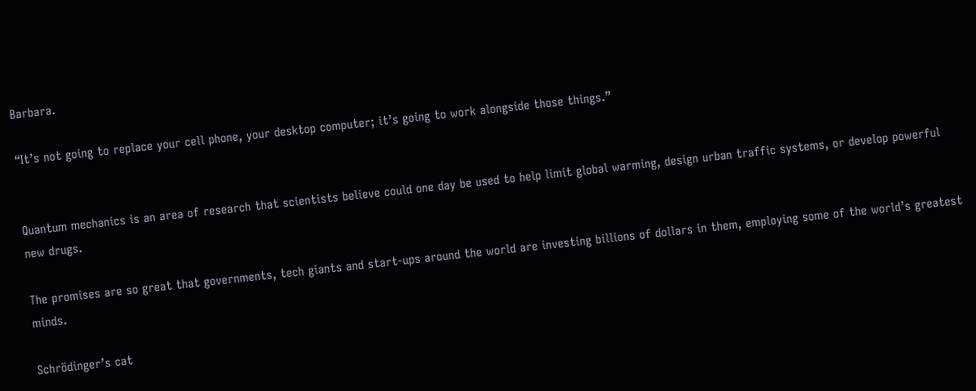Barbara.

“It’s not going to replace your cell phone, your desktop computer; it’s going to work alongside those things.”


Quantum mechanics is an area of research that scientists believe could one day be used to help limit global warming, design urban traffic systems, or develop powerful new drugs.

The promises are so great that governments, tech giants and start-ups around the world are investing billions of dollars in them, employing some of the world’s greatest minds.

Schrödinger’s cat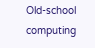Old-school computing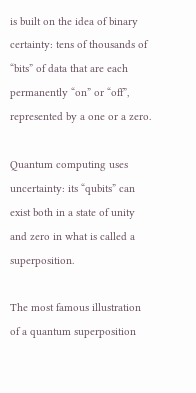is built on the idea of binary certainty: tens of thousands of “bits” of data that are each permanently “on” or “off”, represented by a one or a zero.

Quantum computing uses uncertainty: its “qubits” can exist both in a state of unity and zero in what is called a superposition.

The most famous illustration of a quantum superposition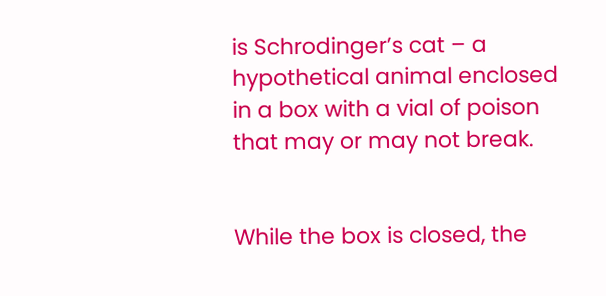is Schrodinger’s cat – a hypothetical animal enclosed in a box with a vial of poison that may or may not break.


While the box is closed, the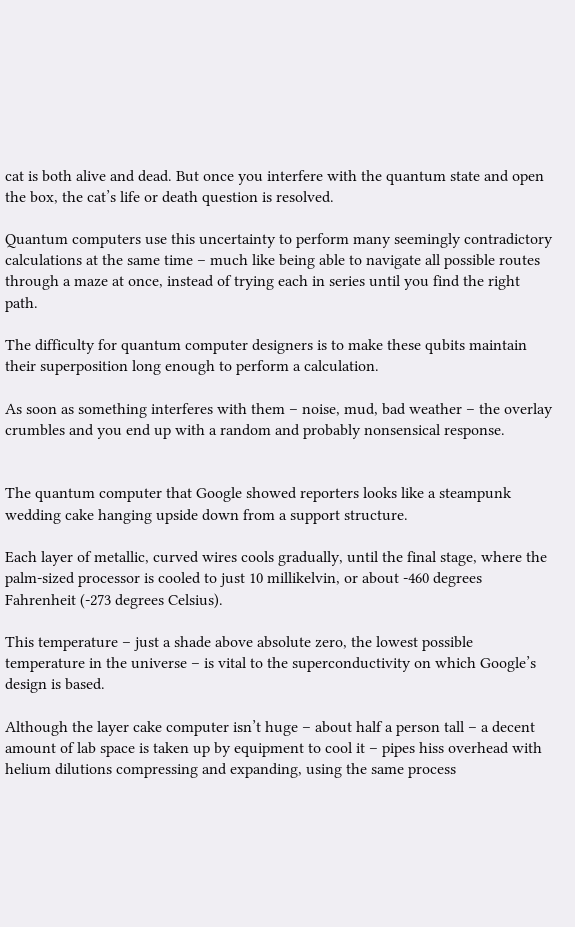cat is both alive and dead. But once you interfere with the quantum state and open the box, the cat’s life or death question is resolved.

Quantum computers use this uncertainty to perform many seemingly contradictory calculations at the same time – much like being able to navigate all possible routes through a maze at once, instead of trying each in series until you find the right path.

The difficulty for quantum computer designers is to make these qubits maintain their superposition long enough to perform a calculation.

As soon as something interferes with them – noise, mud, bad weather – the overlay crumbles and you end up with a random and probably nonsensical response.


The quantum computer that Google showed reporters looks like a steampunk wedding cake hanging upside down from a support structure.

Each layer of metallic, curved wires cools gradually, until the final stage, where the palm-sized processor is cooled to just 10 millikelvin, or about -460 degrees Fahrenheit (-273 degrees Celsius).

This temperature – just a shade above absolute zero, the lowest possible temperature in the universe – is vital to the superconductivity on which Google’s design is based.

Although the layer cake computer isn’t huge – about half a person tall – a decent amount of lab space is taken up by equipment to cool it – pipes hiss overhead with helium dilutions compressing and expanding, using the same process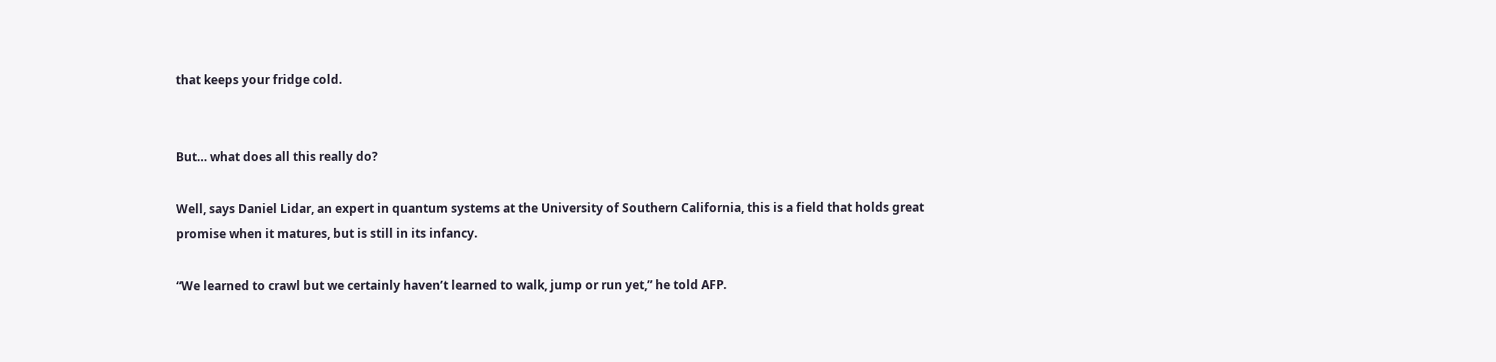that keeps your fridge cold.


But… what does all this really do?

Well, says Daniel Lidar, an expert in quantum systems at the University of Southern California, this is a field that holds great promise when it matures, but is still in its infancy.

“We learned to crawl but we certainly haven’t learned to walk, jump or run yet,” he told AFP.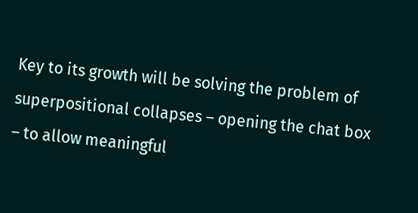Key to its growth will be solving the problem of superpositional collapses – opening the chat box – to allow meaningful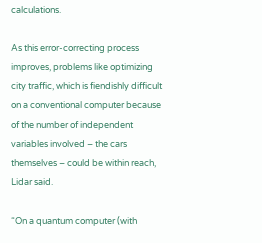calculations.

As this error-correcting process improves, problems like optimizing city traffic, which is fiendishly difficult on a conventional computer because of the number of independent variables involved – the cars themselves – could be within reach, Lidar said.

“On a quantum computer (with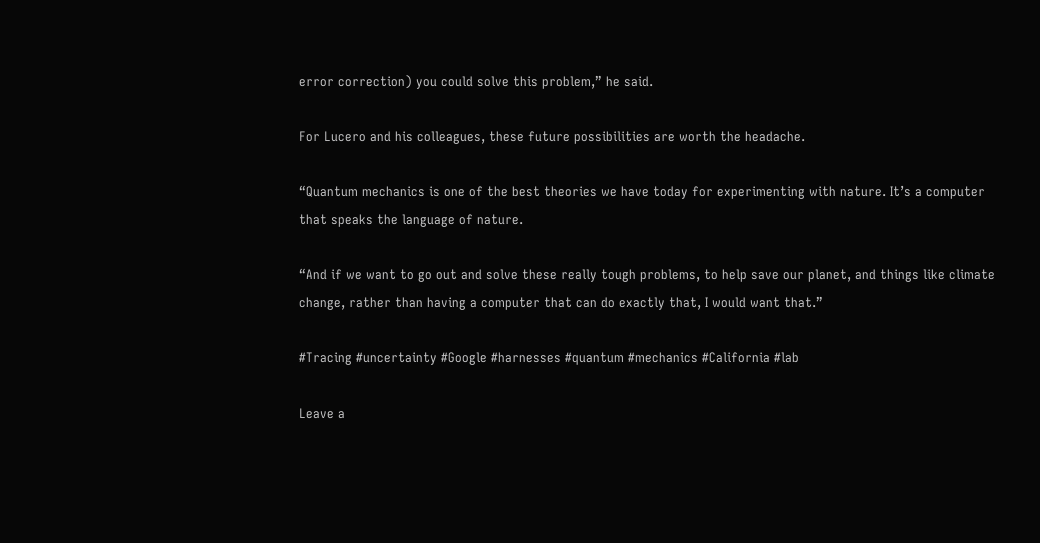error correction) you could solve this problem,” he said.

For Lucero and his colleagues, these future possibilities are worth the headache.

“Quantum mechanics is one of the best theories we have today for experimenting with nature. It’s a computer that speaks the language of nature.

“And if we want to go out and solve these really tough problems, to help save our planet, and things like climate change, rather than having a computer that can do exactly that, I would want that.”

#Tracing #uncertainty #Google #harnesses #quantum #mechanics #California #lab

Leave a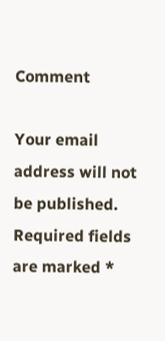Comment

Your email address will not be published. Required fields are marked *